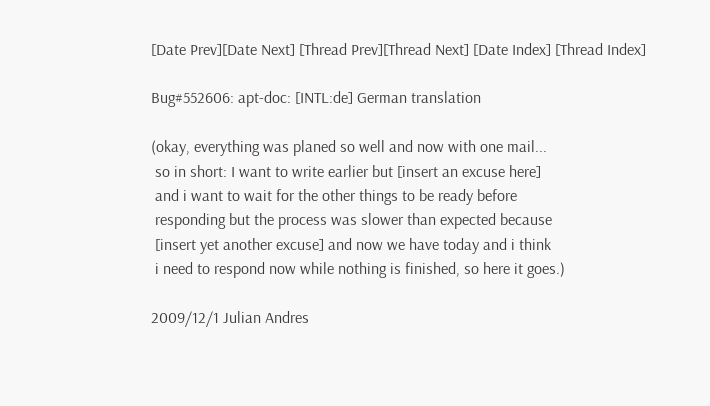[Date Prev][Date Next] [Thread Prev][Thread Next] [Date Index] [Thread Index]

Bug#552606: apt-doc: [INTL:de] German translation

(okay, everything was planed so well and now with one mail...
 so in short: I want to write earlier but [insert an excuse here]
 and i want to wait for the other things to be ready before
 responding but the process was slower than expected because
 [insert yet another excuse] and now we have today and i think
 i need to respond now while nothing is finished, so here it goes.)

2009/12/1 Julian Andres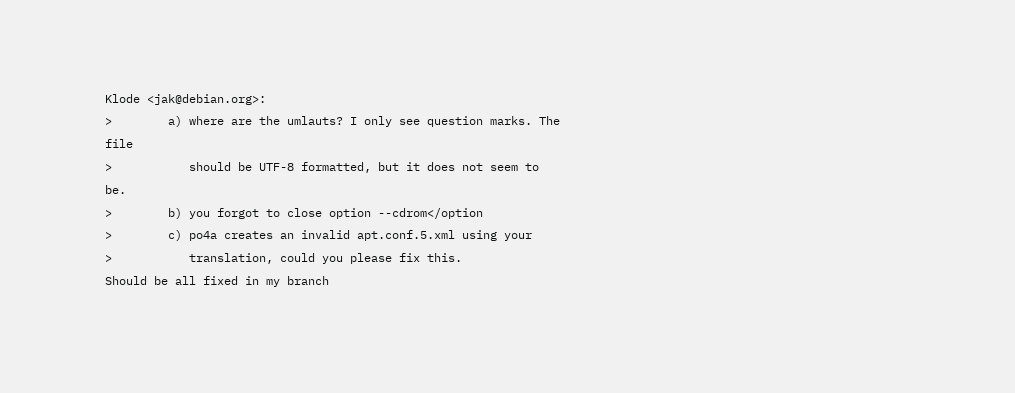Klode <jak@debian.org>:
>        a) where are the umlauts? I only see question marks. The file
>           should be UTF-8 formatted, but it does not seem to be.
>        b) you forgot to close option --cdrom</option
>        c) po4a creates an invalid apt.conf.5.xml using your
>           translation, could you please fix this.
Should be all fixed in my branch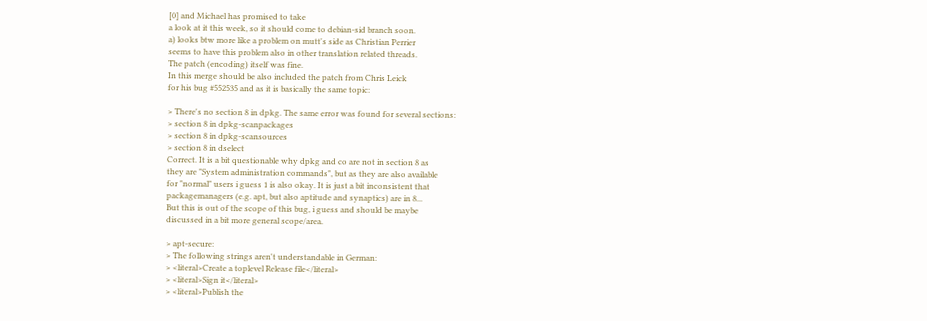[0] and Michael has promised to take
a look at it this week, so it should come to debian-sid branch soon.
a) looks btw more like a problem on mutt's side as Christian Perrier
seems to have this problem also in other translation related threads.
The patch (encoding) itself was fine.
In this merge should be also included the patch from Chris Leick
for his bug #552535 and as it is basically the same topic:

> There's no section 8 in dpkg. The same error was found for several sections:
> section 8 in dpkg-scanpackages
> section 8 in dpkg-scansources
> section 8 in dselect
Correct. It is a bit questionable why dpkg and co are not in section 8 as
they are "System administration commands", but as they are also available
for "normal" users i guess 1 is also okay. It is just a bit inconsistent that
packagemanagers (e.g. apt, but also aptitude and synaptics) are in 8...
But this is out of the scope of this bug, i guess and should be maybe
discussed in a bit more general scope/area.

> apt-secure:
> The following strings aren't understandable in German:
> <literal>Create a toplevel Release file</literal>
> <literal>Sign it</literal>
> <literal>Publish the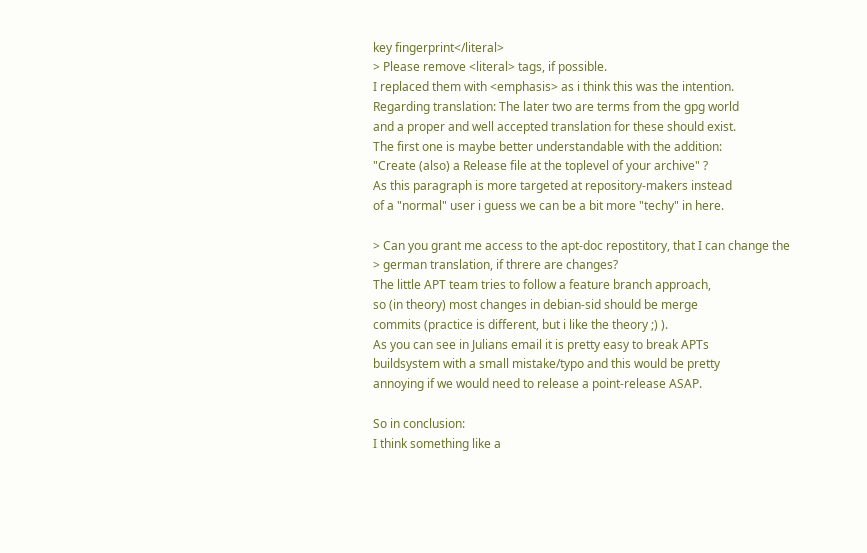key fingerprint</literal>
> Please remove <literal> tags, if possible.
I replaced them with <emphasis> as i think this was the intention.
Regarding translation: The later two are terms from the gpg world
and a proper and well accepted translation for these should exist.
The first one is maybe better understandable with the addition:
"Create (also) a Release file at the toplevel of your archive" ?
As this paragraph is more targeted at repository-makers instead
of a "normal" user i guess we can be a bit more "techy" in here.

> Can you grant me access to the apt-doc repostitory, that I can change the
> german translation, if threre are changes?
The little APT team tries to follow a feature branch approach,
so (in theory) most changes in debian-sid should be merge
commits (practice is different, but i like the theory ;) ).
As you can see in Julians email it is pretty easy to break APTs
buildsystem with a small mistake/typo and this would be pretty
annoying if we would need to release a point-release ASAP.

So in conclusion:
I think something like a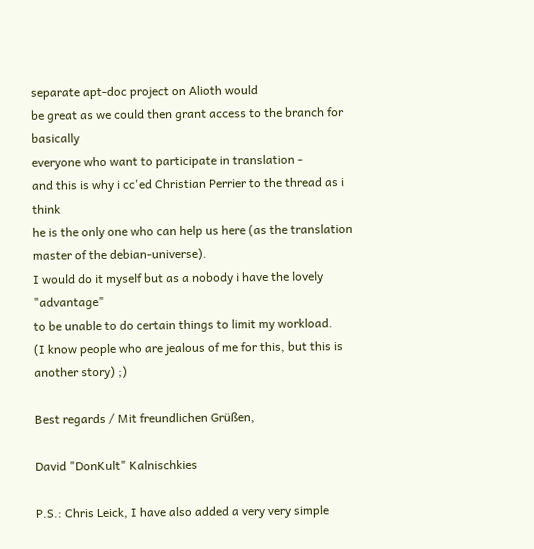separate apt-doc project on Alioth would
be great as we could then grant access to the branch for basically
everyone who want to participate in translation -
and this is why i cc'ed Christian Perrier to the thread as i think
he is the only one who can help us here (as the translation
master of the debian-universe).
I would do it myself but as a nobody i have the lovely "advantage"
to be unable to do certain things to limit my workload.
(I know people who are jealous of me for this, but this is another story) ;)

Best regards / Mit freundlichen Grüßen,

David "DonKult" Kalnischkies

P.S.: Chris Leick, I have also added a very very simple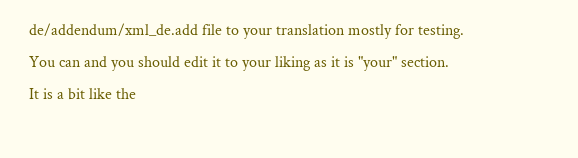de/addendum/xml_de.add file to your translation mostly for testing.
You can and you should edit it to your liking as it is "your" section.
It is a bit like the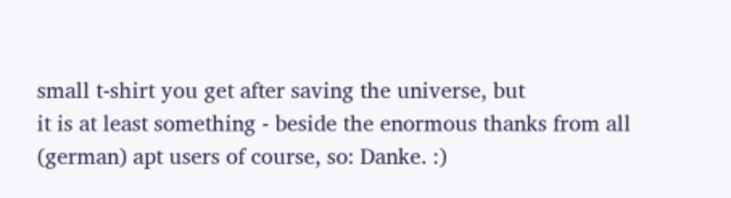small t-shirt you get after saving the universe, but
it is at least something - beside the enormous thanks from all
(german) apt users of course, so: Danke. :)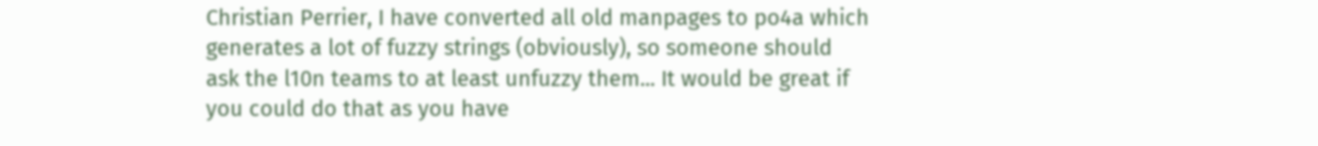Christian Perrier, I have converted all old manpages to po4a which
generates a lot of fuzzy strings (obviously), so someone should
ask the l10n teams to at least unfuzzy them... It would be great if
you could do that as you have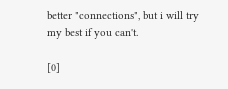better "connections", but i will try
my best if you can't.

[0]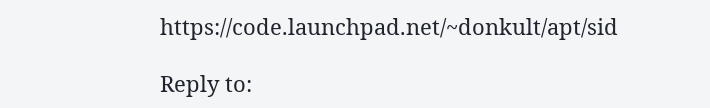https://code.launchpad.net/~donkult/apt/sid

Reply to: